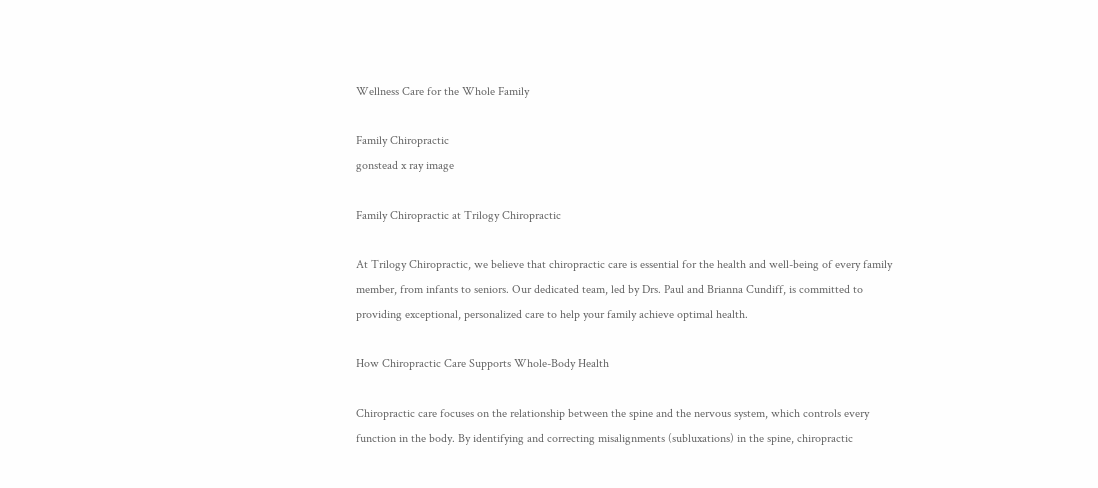Wellness Care for the Whole Family

Family Chiropractic
gonstead x ray image

Family Chiropractic at Trilogy Chiropractic

At Trilogy Chiropractic, we believe that chiropractic care is essential for the health and well-being of every family member, from infants to seniors. Our dedicated team, led by Drs. Paul and Brianna Cundiff, is committed to providing exceptional, personalized care to help your family achieve optimal health.

How Chiropractic Care Supports Whole-Body Health

Chiropractic care focuses on the relationship between the spine and the nervous system, which controls every function in the body. By identifying and correcting misalignments (subluxations) in the spine, chiropractic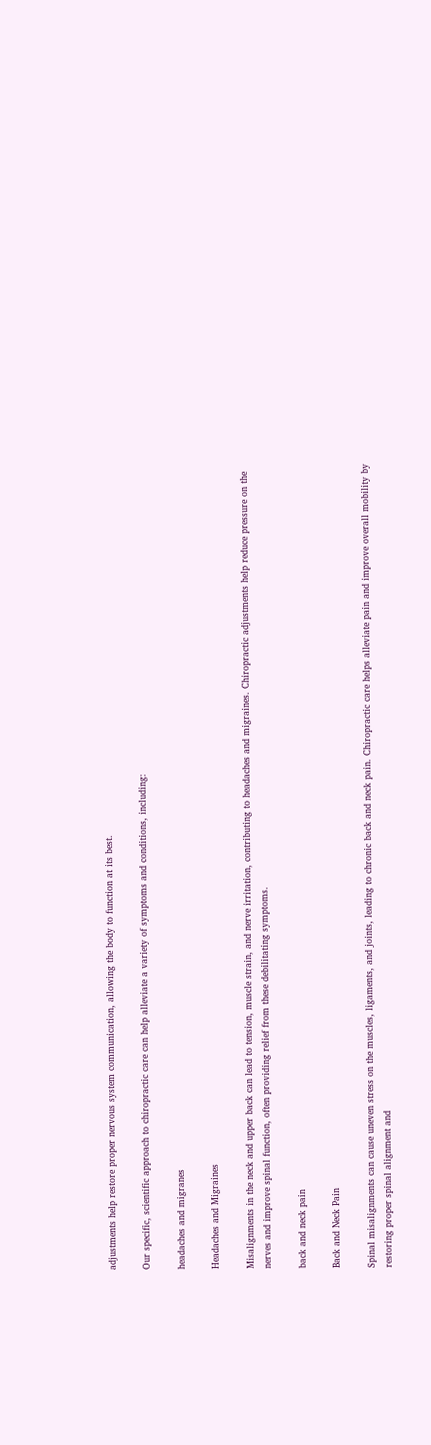adjustments help restore proper nervous system communication, allowing the body to function at its best.

Our specific, scientific approach to chiropractic care can help alleviate a variety of symptoms and conditions, including:

headaches and migranes

Headaches and Migraines

Misalignments in the neck and upper back can lead to tension, muscle strain, and nerve irritation, contributing to headaches and migraines. Chiropractic adjustments help reduce pressure on the nerves and improve spinal function, often providing relief from these debilitating symptoms.

back and neck pain

Back and Neck Pain

Spinal misalignments can cause uneven stress on the muscles, ligaments, and joints, leading to chronic back and neck pain. Chiropractic care helps alleviate pain and improve overall mobility by restoring proper spinal alignment and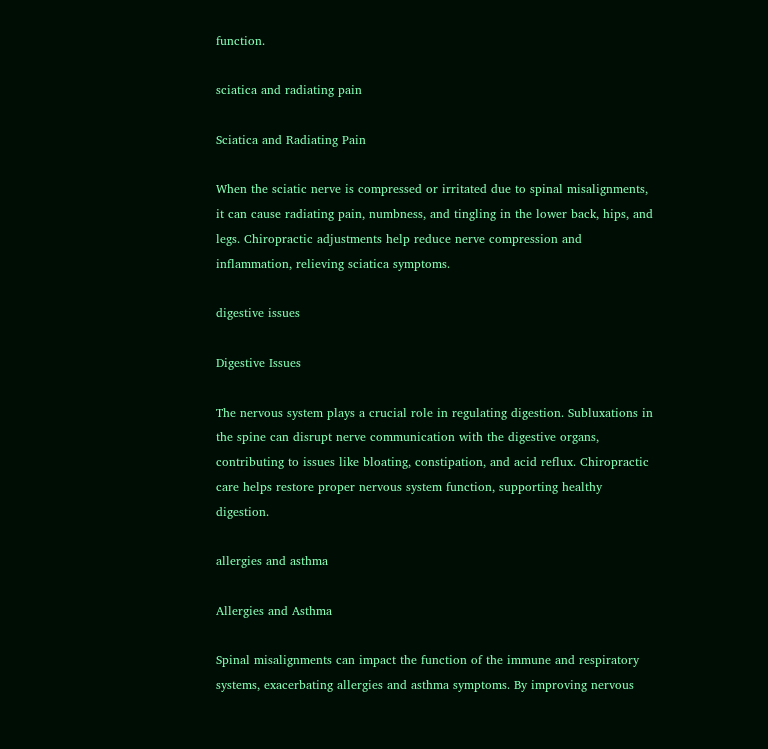function.

sciatica and radiating pain

Sciatica and Radiating Pain

When the sciatic nerve is compressed or irritated due to spinal misalignments, it can cause radiating pain, numbness, and tingling in the lower back, hips, and legs. Chiropractic adjustments help reduce nerve compression and inflammation, relieving sciatica symptoms.

digestive issues

Digestive Issues

The nervous system plays a crucial role in regulating digestion. Subluxations in the spine can disrupt nerve communication with the digestive organs, contributing to issues like bloating, constipation, and acid reflux. Chiropractic care helps restore proper nervous system function, supporting healthy digestion.

allergies and asthma

Allergies and Asthma

Spinal misalignments can impact the function of the immune and respiratory systems, exacerbating allergies and asthma symptoms. By improving nervous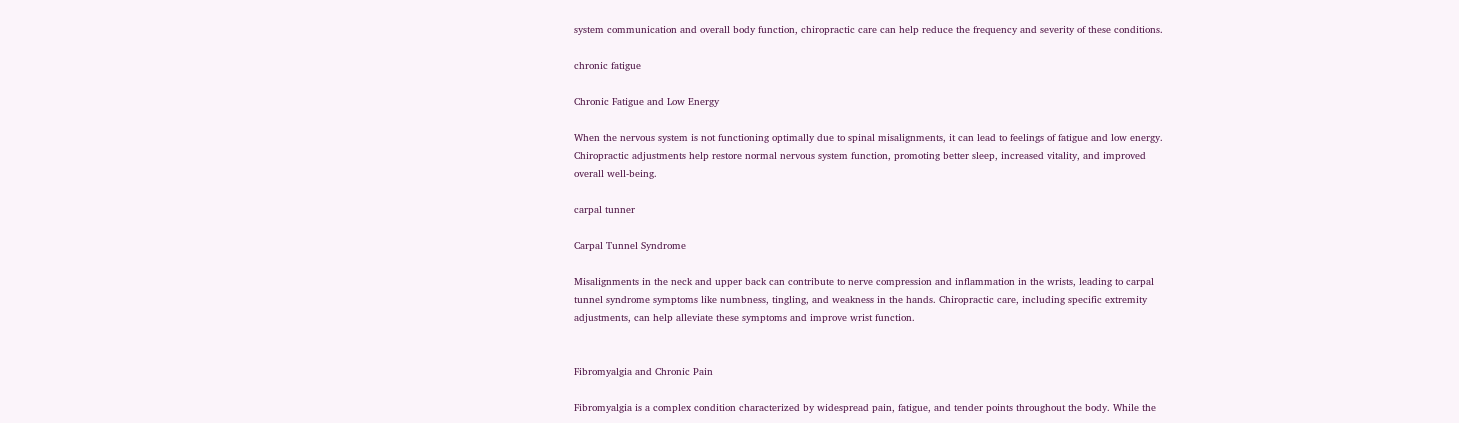system communication and overall body function, chiropractic care can help reduce the frequency and severity of these conditions.

chronic fatigue

Chronic Fatigue and Low Energy

When the nervous system is not functioning optimally due to spinal misalignments, it can lead to feelings of fatigue and low energy. Chiropractic adjustments help restore normal nervous system function, promoting better sleep, increased vitality, and improved overall well-being.

carpal tunner

Carpal Tunnel Syndrome

Misalignments in the neck and upper back can contribute to nerve compression and inflammation in the wrists, leading to carpal tunnel syndrome symptoms like numbness, tingling, and weakness in the hands. Chiropractic care, including specific extremity adjustments, can help alleviate these symptoms and improve wrist function.


Fibromyalgia and Chronic Pain

Fibromyalgia is a complex condition characterized by widespread pain, fatigue, and tender points throughout the body. While the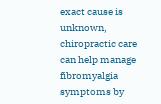exact cause is unknown, chiropractic care can help manage fibromyalgia symptoms by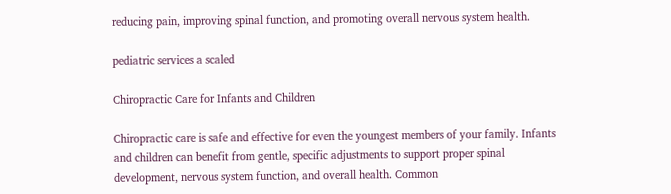reducing pain, improving spinal function, and promoting overall nervous system health.

pediatric services a scaled

Chiropractic Care for Infants and Children

Chiropractic care is safe and effective for even the youngest members of your family. Infants and children can benefit from gentle, specific adjustments to support proper spinal development, nervous system function, and overall health. Common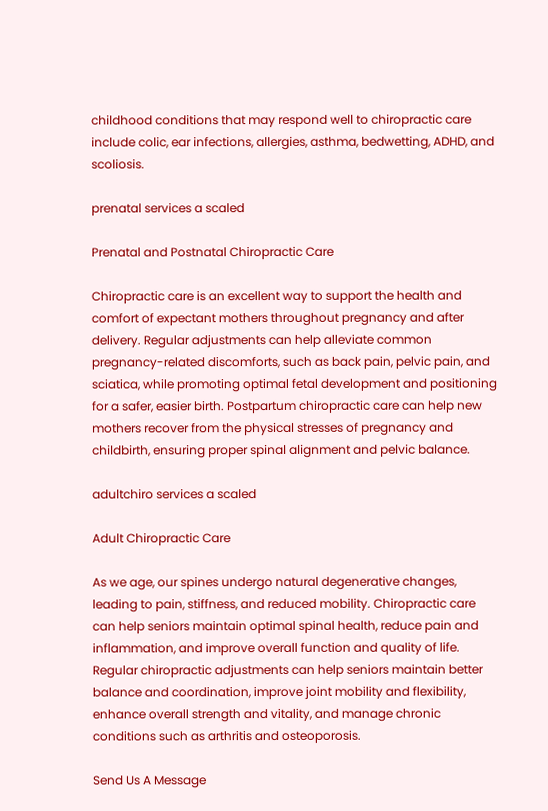childhood conditions that may respond well to chiropractic care include colic, ear infections, allergies, asthma, bedwetting, ADHD, and scoliosis.

prenatal services a scaled

Prenatal and Postnatal Chiropractic Care

Chiropractic care is an excellent way to support the health and comfort of expectant mothers throughout pregnancy and after delivery. Regular adjustments can help alleviate common pregnancy-related discomforts, such as back pain, pelvic pain, and sciatica, while promoting optimal fetal development and positioning for a safer, easier birth. Postpartum chiropractic care can help new mothers recover from the physical stresses of pregnancy and childbirth, ensuring proper spinal alignment and pelvic balance.

adultchiro services a scaled

Adult Chiropractic Care

As we age, our spines undergo natural degenerative changes, leading to pain, stiffness, and reduced mobility. Chiropractic care can help seniors maintain optimal spinal health, reduce pain and inflammation, and improve overall function and quality of life. Regular chiropractic adjustments can help seniors maintain better balance and coordination, improve joint mobility and flexibility, enhance overall strength and vitality, and manage chronic conditions such as arthritis and osteoporosis.

Send Us A Message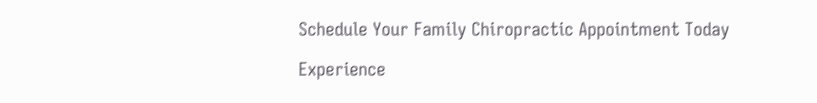Schedule Your Family Chiropractic Appointment Today

Experience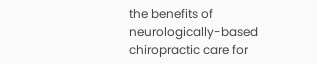the benefits of neurologically-based chiropractic care for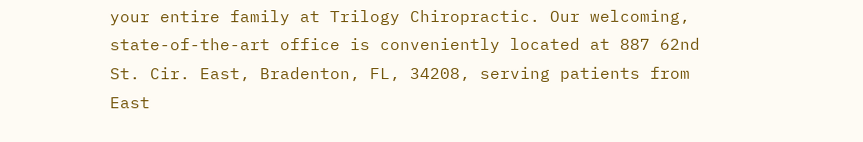your entire family at Trilogy Chiropractic. Our welcoming, state-of-the-art office is conveniently located at 887 62nd St. Cir. East, Bradenton, FL, 34208, serving patients from East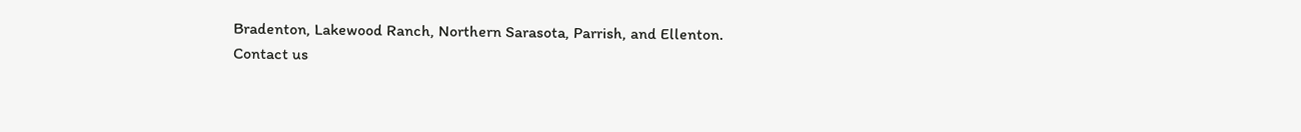Bradenton, Lakewood Ranch, Northern Sarasota, Parrish, and Ellenton.
Contact us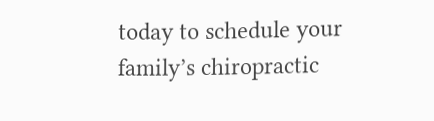today to schedule your family’s chiropractic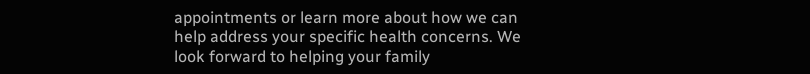appointments or learn more about how we can help address your specific health concerns. We look forward to helping your family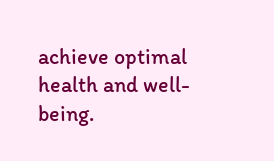achieve optimal health and well-being.